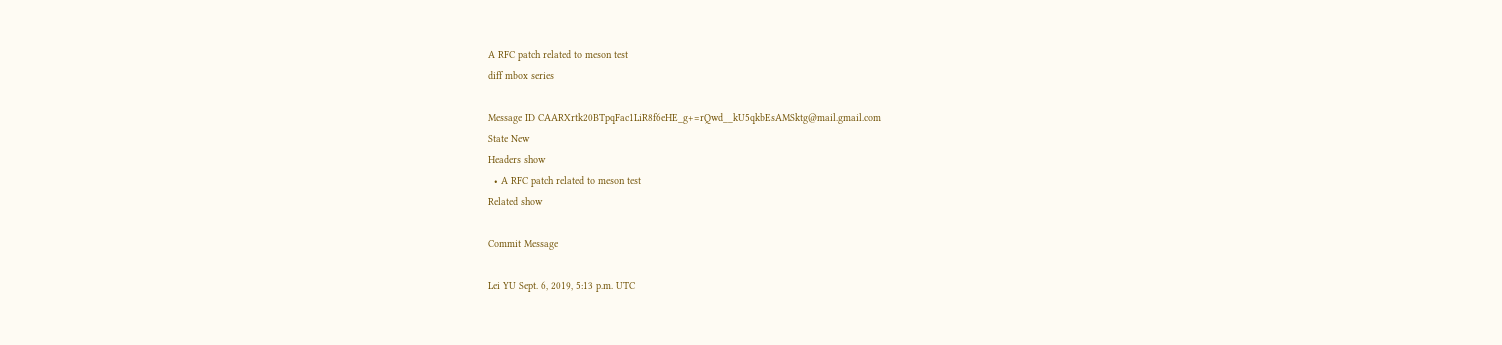A RFC patch related to meson test
diff mbox series

Message ID CAARXrtk20BTpqFac1LiR8f6eHE_g+=rQwd__kU5qkbEsAMSktg@mail.gmail.com
State New
Headers show
  • A RFC patch related to meson test
Related show

Commit Message

Lei YU Sept. 6, 2019, 5:13 p.m. UTC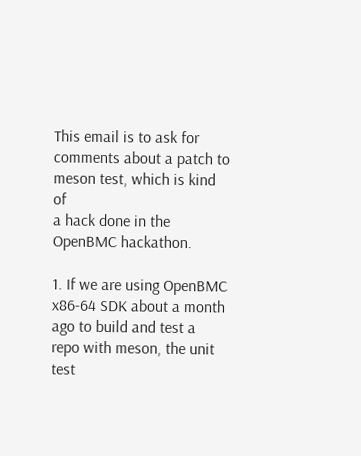This email is to ask for comments about a patch to meson test, which is kind of
a hack done in the OpenBMC hackathon.

1. If we are using OpenBMC x86-64 SDK about a month ago to build and test a
repo with meson, the unit test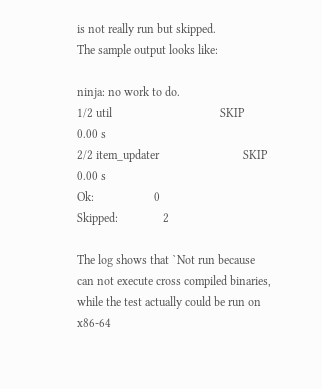is not really run but skipped.
The sample output looks like:

ninja: no work to do.
1/2 util                                    SKIP     0.00 s
2/2 item_updater                            SKIP     0.00 s
Ok:                    0
Skipped:               2

The log shows that `Not run because can not execute cross compiled binaries,
while the test actually could be run on x86-64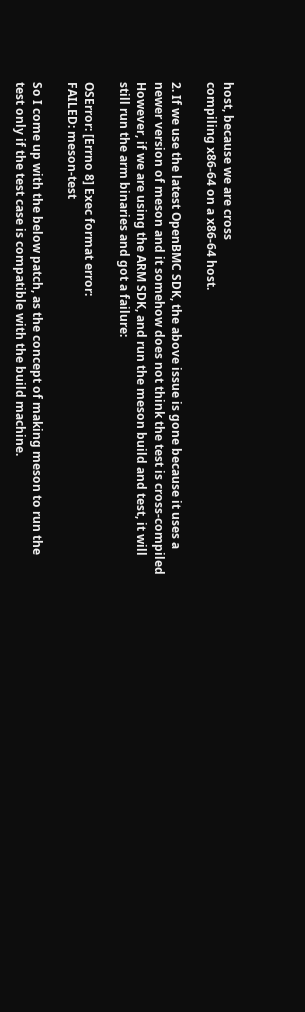host, because we are cross
compiling x86-64 on a x86-64 host.

2. If we use the latest OpenBMC SDK, the above issue is gone because it uses a
newer version of meson and it somehow does not think the test is cross-compiled
However, if we are using the ARM SDK, and run the meson build and test, it will
still run the arm binaries and got a failure:

OSError: [Errno 8] Exec format error:
FAILED: meson-test

So I come up with the below patch, as the concept of making meson to run the
test only if the test case is compatible with the build machine.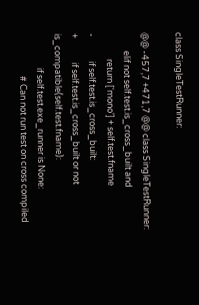class SingleTestRunner:

@@ -457,7 +471,7 @@ class SingleTestRunner:
         elif not self.test.is_cross_built and
             return ['mono'] + self.test.fname
-            if self.test.is_cross_built:
+            if self.test.is_cross_built or not is_compatible(self.test.fname):
                 if self.test.exe_runner is None:
                     # Can not run test on cross compiled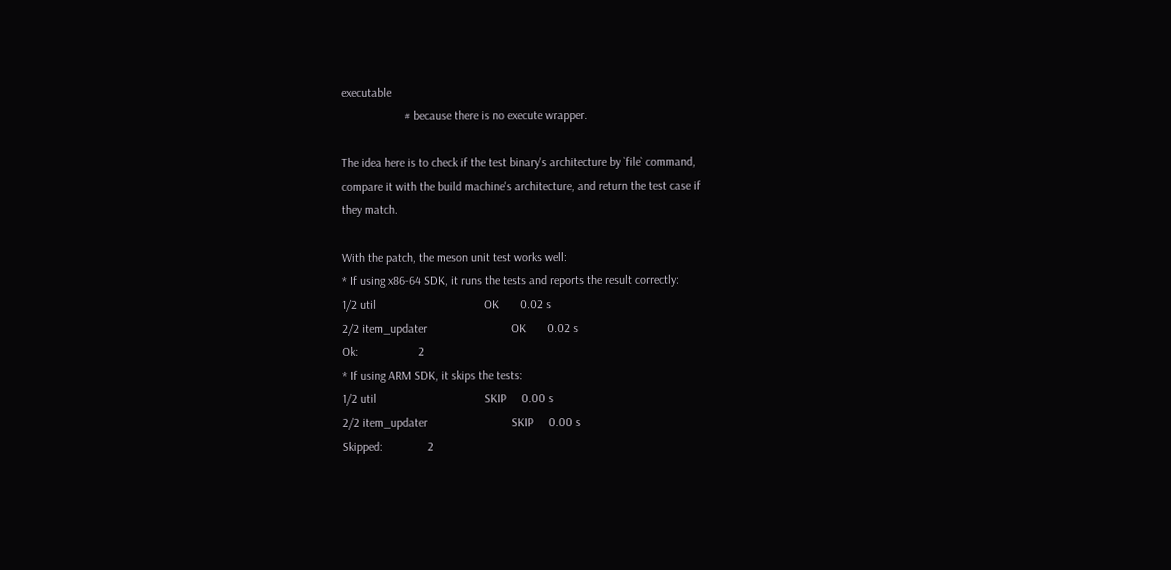executable
                     # because there is no execute wrapper.

The idea here is to check if the test binary's architecture by `file` command,
compare it with the build machine's architecture, and return the test case if
they match.

With the patch, the meson unit test works well:
* If using x86-64 SDK, it runs the tests and reports the result correctly:
1/2 util                                    OK       0.02 s
2/2 item_updater                            OK       0.02 s
Ok:                    2
* If using ARM SDK, it skips the tests:
1/2 util                                    SKIP     0.00 s
2/2 item_updater                            SKIP     0.00 s
Skipped:               2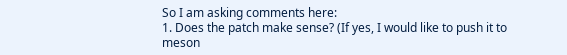So I am asking comments here:
1. Does the patch make sense? (If yes, I would like to push it to
meson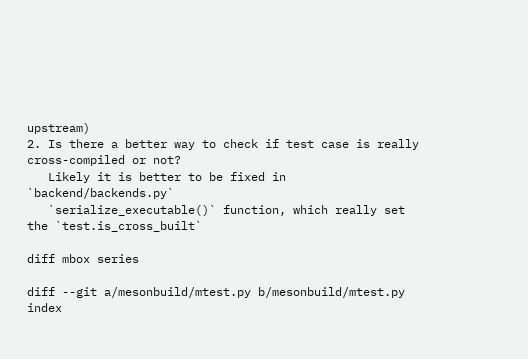upstream)
2. Is there a better way to check if test case is really cross-compiled or not?
   Likely it is better to be fixed in `backend/backends.py`
   `serialize_executable()` function, which really set the `test.is_cross_built`

diff mbox series

diff --git a/mesonbuild/mtest.py b/mesonbuild/mtest.py
index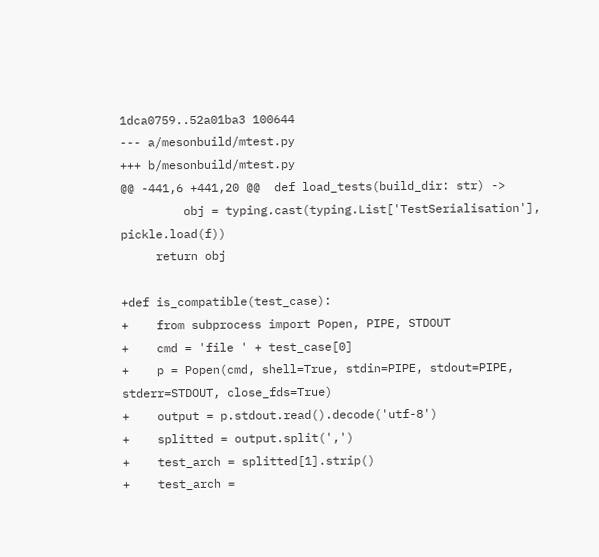1dca0759..52a01ba3 100644
--- a/mesonbuild/mtest.py
+++ b/mesonbuild/mtest.py
@@ -441,6 +441,20 @@  def load_tests(build_dir: str) ->
         obj = typing.cast(typing.List['TestSerialisation'], pickle.load(f))
     return obj

+def is_compatible(test_case):
+    from subprocess import Popen, PIPE, STDOUT
+    cmd = 'file ' + test_case[0]
+    p = Popen(cmd, shell=True, stdin=PIPE, stdout=PIPE,
stderr=STDOUT, close_fds=True)
+    output = p.stdout.read().decode('utf-8')
+    splitted = output.split(',')
+    test_arch = splitted[1].strip()
+    test_arch =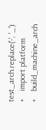test_arch.replace('-', '_')
+    import platform
+    build_machine_arch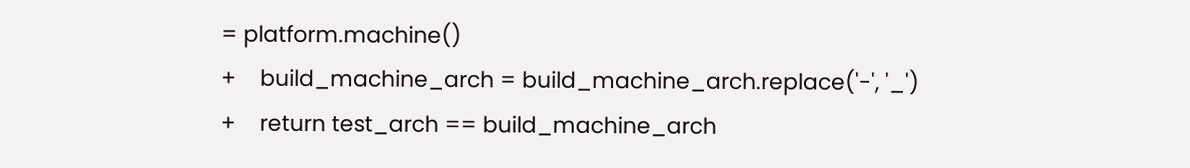= platform.machine()
+    build_machine_arch = build_machine_arch.replace('-', '_')
+    return test_arch == build_machine_arch